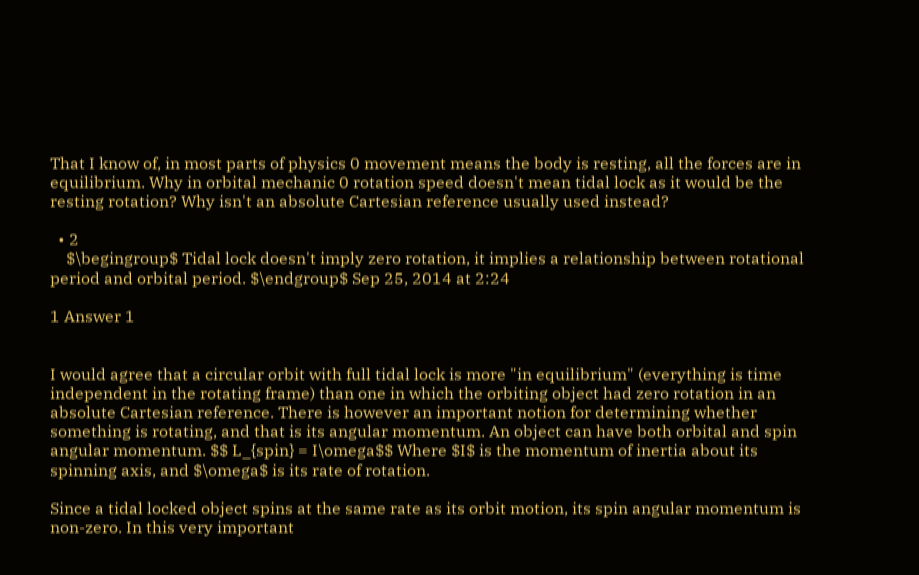That I know of, in most parts of physics 0 movement means the body is resting, all the forces are in equilibrium. Why in orbital mechanic 0 rotation speed doesn't mean tidal lock as it would be the resting rotation? Why isn't an absolute Cartesian reference usually used instead?

  • 2
    $\begingroup$ Tidal lock doesn't imply zero rotation, it implies a relationship between rotational period and orbital period. $\endgroup$ Sep 25, 2014 at 2:24

1 Answer 1


I would agree that a circular orbit with full tidal lock is more "in equilibrium" (everything is time independent in the rotating frame) than one in which the orbiting object had zero rotation in an absolute Cartesian reference. There is however an important notion for determining whether something is rotating, and that is its angular momentum. An object can have both orbital and spin angular momentum. $$ L_{spin} = I\omega$$ Where $I$ is the momentum of inertia about its spinning axis, and $\omega$ is its rate of rotation.

Since a tidal locked object spins at the same rate as its orbit motion, its spin angular momentum is non-zero. In this very important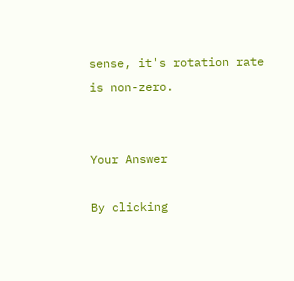sense, it's rotation rate is non-zero.


Your Answer

By clicking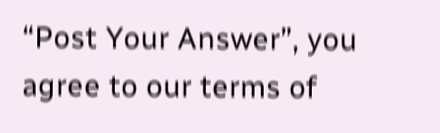“Post Your Answer”, you agree to our terms of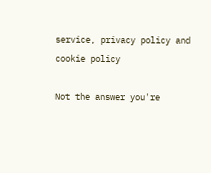service, privacy policy and cookie policy

Not the answer you're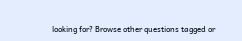looking for? Browse other questions tagged or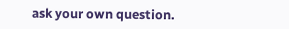ask your own question.